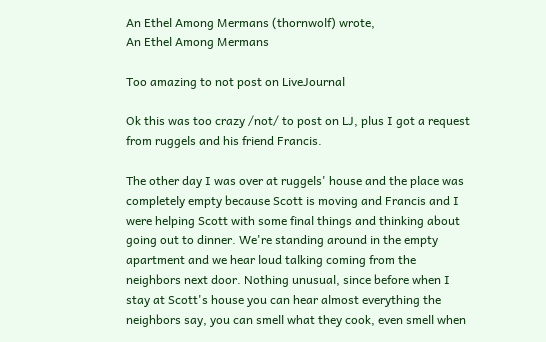An Ethel Among Mermans (thornwolf) wrote,
An Ethel Among Mermans

Too amazing to not post on LiveJournal

Ok this was too crazy /not/ to post on LJ, plus I got a request from ruggels and his friend Francis.

The other day I was over at ruggels' house and the place was completely empty because Scott is moving and Francis and I were helping Scott with some final things and thinking about going out to dinner. We're standing around in the empty apartment and we hear loud talking coming from the neighbors next door. Nothing unusual, since before when I stay at Scott's house you can hear almost everything the neighbors say, you can smell what they cook, even smell when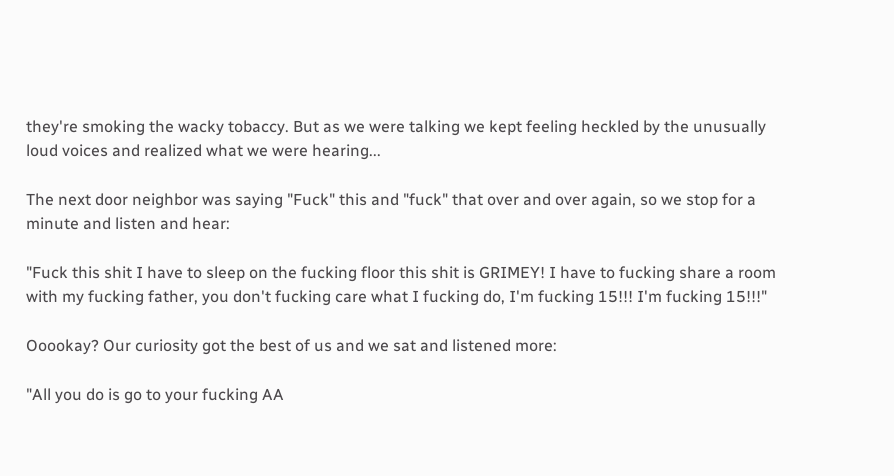they're smoking the wacky tobaccy. But as we were talking we kept feeling heckled by the unusually loud voices and realized what we were hearing...

The next door neighbor was saying "Fuck" this and "fuck" that over and over again, so we stop for a minute and listen and hear:

"Fuck this shit I have to sleep on the fucking floor this shit is GRIMEY! I have to fucking share a room with my fucking father, you don't fucking care what I fucking do, I'm fucking 15!!! I'm fucking 15!!!"

Ooookay? Our curiosity got the best of us and we sat and listened more:

"All you do is go to your fucking AA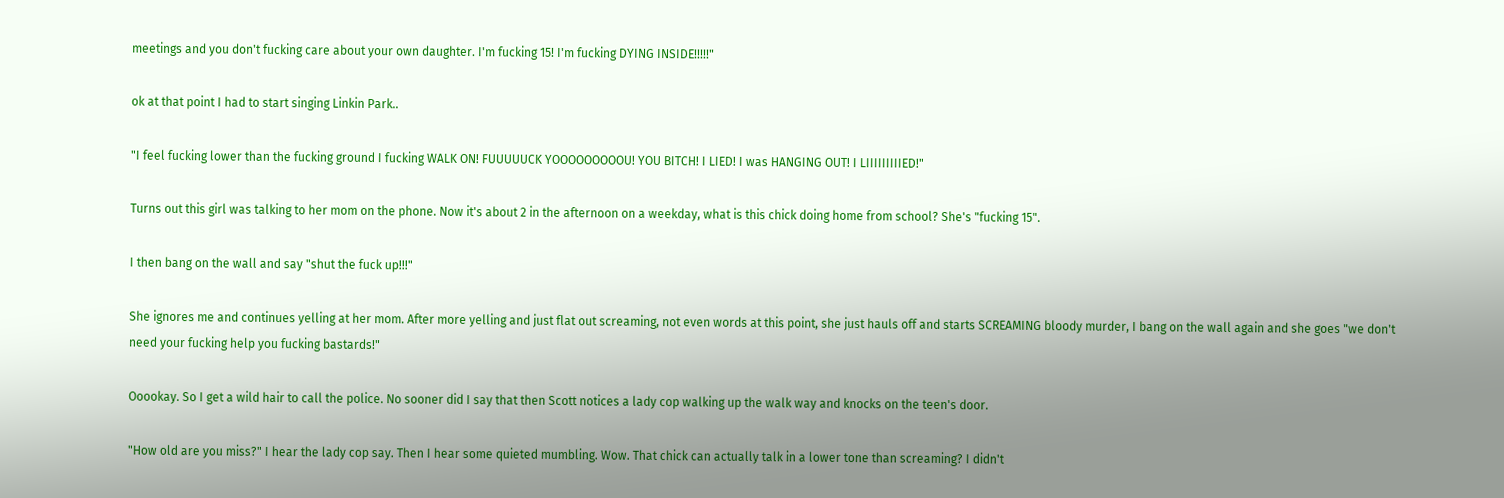meetings and you don't fucking care about your own daughter. I'm fucking 15! I'm fucking DYING INSIDE!!!!!"

ok at that point I had to start singing Linkin Park..

"I feel fucking lower than the fucking ground I fucking WALK ON! FUUUUUCK YOOOOOOOOOU! YOU BITCH! I LIED! I was HANGING OUT! I LIIIIIIIIIED!"

Turns out this girl was talking to her mom on the phone. Now it's about 2 in the afternoon on a weekday, what is this chick doing home from school? She's "fucking 15".

I then bang on the wall and say "shut the fuck up!!!"

She ignores me and continues yelling at her mom. After more yelling and just flat out screaming, not even words at this point, she just hauls off and starts SCREAMING bloody murder, I bang on the wall again and she goes "we don't need your fucking help you fucking bastards!"

Ooookay. So I get a wild hair to call the police. No sooner did I say that then Scott notices a lady cop walking up the walk way and knocks on the teen's door.

"How old are you miss?" I hear the lady cop say. Then I hear some quieted mumbling. Wow. That chick can actually talk in a lower tone than screaming? I didn't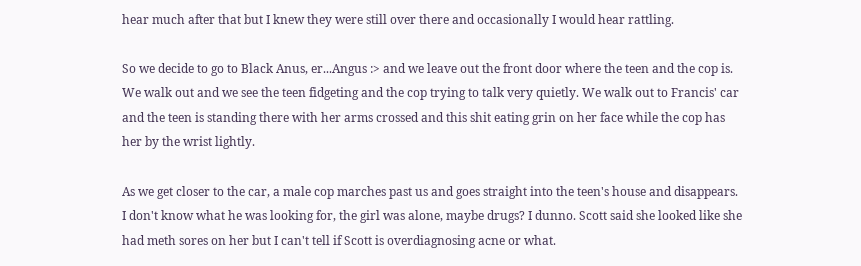hear much after that but I knew they were still over there and occasionally I would hear rattling.

So we decide to go to Black Anus, er...Angus :> and we leave out the front door where the teen and the cop is. We walk out and we see the teen fidgeting and the cop trying to talk very quietly. We walk out to Francis' car and the teen is standing there with her arms crossed and this shit eating grin on her face while the cop has her by the wrist lightly.

As we get closer to the car, a male cop marches past us and goes straight into the teen's house and disappears. I don't know what he was looking for, the girl was alone, maybe drugs? I dunno. Scott said she looked like she had meth sores on her but I can't tell if Scott is overdiagnosing acne or what.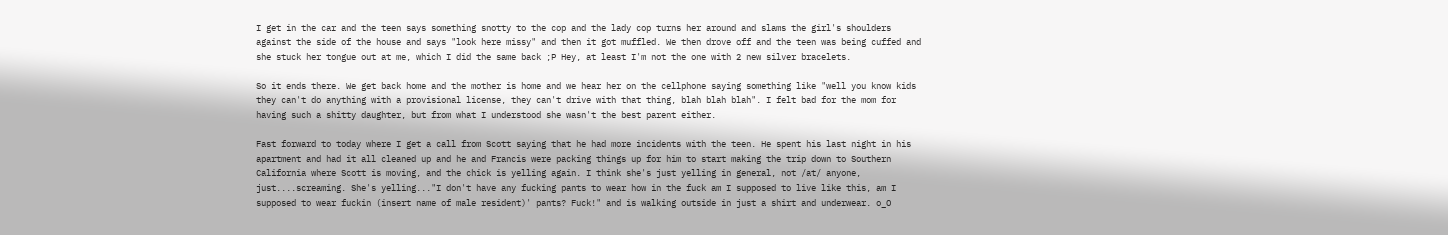I get in the car and the teen says something snotty to the cop and the lady cop turns her around and slams the girl's shoulders against the side of the house and says "look here missy" and then it got muffled. We then drove off and the teen was being cuffed and she stuck her tongue out at me, which I did the same back ;P Hey, at least I'm not the one with 2 new silver bracelets.

So it ends there. We get back home and the mother is home and we hear her on the cellphone saying something like "well you know kids they can't do anything with a provisional license, they can't drive with that thing, blah blah blah". I felt bad for the mom for having such a shitty daughter, but from what I understood she wasn't the best parent either.

Fast forward to today where I get a call from Scott saying that he had more incidents with the teen. He spent his last night in his apartment and had it all cleaned up and he and Francis were packing things up for him to start making the trip down to Southern California where Scott is moving, and the chick is yelling again. I think she's just yelling in general, not /at/ anyone, just....screaming. She's yelling..."I don't have any fucking pants to wear how in the fuck am I supposed to live like this, am I supposed to wear fuckin (insert name of male resident)' pants? Fuck!" and is walking outside in just a shirt and underwear. o_O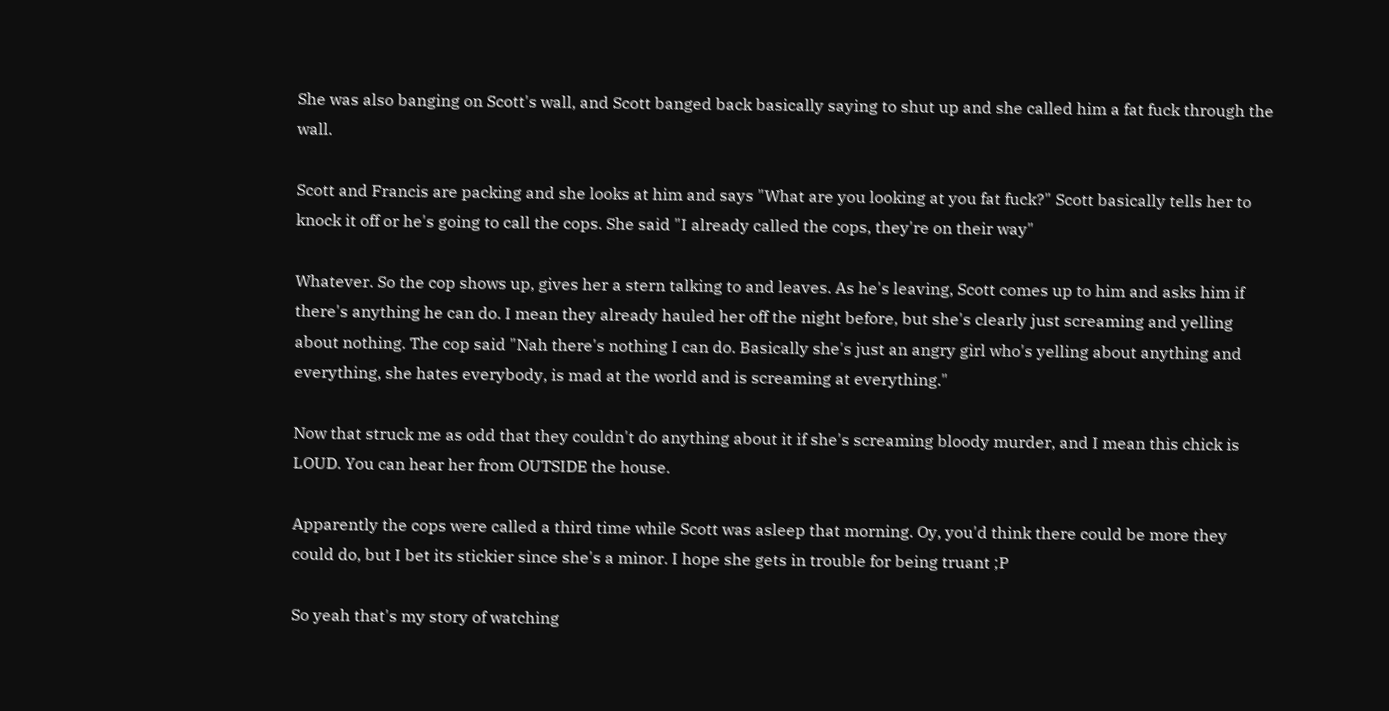She was also banging on Scott's wall, and Scott banged back basically saying to shut up and she called him a fat fuck through the wall.

Scott and Francis are packing and she looks at him and says "What are you looking at you fat fuck?" Scott basically tells her to knock it off or he's going to call the cops. She said "I already called the cops, they're on their way"

Whatever. So the cop shows up, gives her a stern talking to and leaves. As he's leaving, Scott comes up to him and asks him if there's anything he can do. I mean they already hauled her off the night before, but she's clearly just screaming and yelling about nothing. The cop said "Nah there's nothing I can do. Basically she's just an angry girl who's yelling about anything and everything, she hates everybody, is mad at the world and is screaming at everything."

Now that struck me as odd that they couldn't do anything about it if she's screaming bloody murder, and I mean this chick is LOUD. You can hear her from OUTSIDE the house.

Apparently the cops were called a third time while Scott was asleep that morning. Oy, you'd think there could be more they could do, but I bet its stickier since she's a minor. I hope she gets in trouble for being truant ;P

So yeah that's my story of watching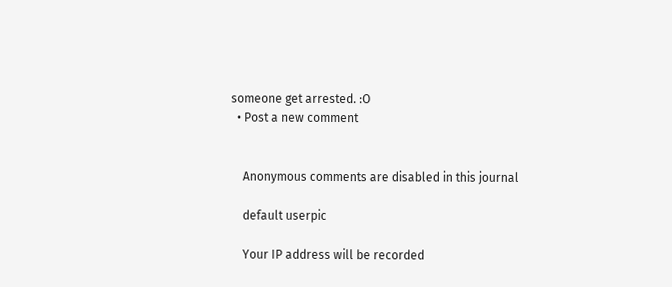someone get arrested. :O
  • Post a new comment


    Anonymous comments are disabled in this journal

    default userpic

    Your IP address will be recorded